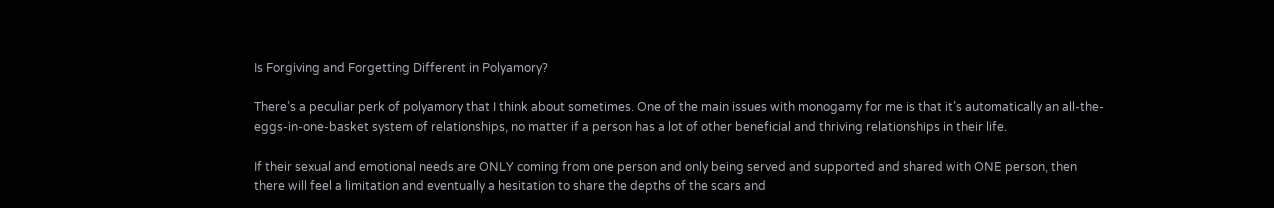Is Forgiving and Forgetting Different in Polyamory?

There’s a peculiar perk of polyamory that I think about sometimes. One of the main issues with monogamy for me is that it’s automatically an all-the-eggs-in-one-basket system of relationships, no matter if a person has a lot of other beneficial and thriving relationships in their life.

If their sexual and emotional needs are ONLY coming from one person and only being served and supported and shared with ONE person, then there will feel a limitation and eventually a hesitation to share the depths of the scars and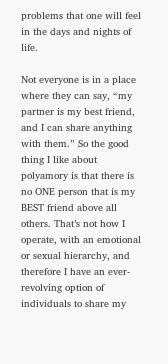problems that one will feel in the days and nights of life.

Not everyone is in a place where they can say, “my partner is my best friend, and I can share anything with them.” So the good thing I like about polyamory is that there is no ONE person that is my BEST friend above all others. That’s not how I operate, with an emotional or sexual hierarchy, and therefore I have an ever-revolving option of individuals to share my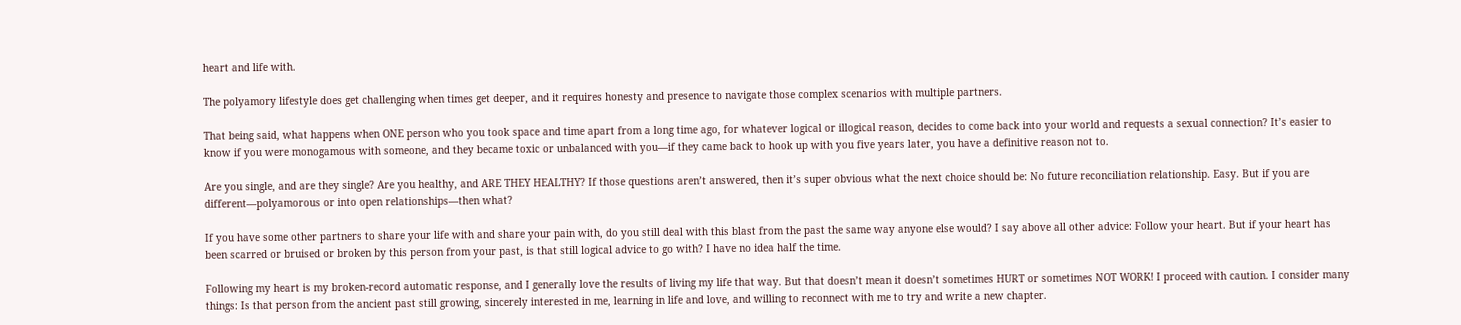heart and life with.

The polyamory lifestyle does get challenging when times get deeper, and it requires honesty and presence to navigate those complex scenarios with multiple partners.

That being said, what happens when ONE person who you took space and time apart from a long time ago, for whatever logical or illogical reason, decides to come back into your world and requests a sexual connection? It’s easier to know if you were monogamous with someone, and they became toxic or unbalanced with you—if they came back to hook up with you five years later, you have a definitive reason not to.

Are you single, and are they single? Are you healthy, and ARE THEY HEALTHY? If those questions aren’t answered, then it’s super obvious what the next choice should be: No future reconciliation relationship. Easy. But if you are different—polyamorous or into open relationships—then what?

If you have some other partners to share your life with and share your pain with, do you still deal with this blast from the past the same way anyone else would? I say above all other advice: Follow your heart. But if your heart has been scarred or bruised or broken by this person from your past, is that still logical advice to go with? I have no idea half the time.

Following my heart is my broken-record automatic response, and I generally love the results of living my life that way. But that doesn’t mean it doesn’t sometimes HURT or sometimes NOT WORK! I proceed with caution. I consider many things: Is that person from the ancient past still growing, sincerely interested in me, learning in life and love, and willing to reconnect with me to try and write a new chapter.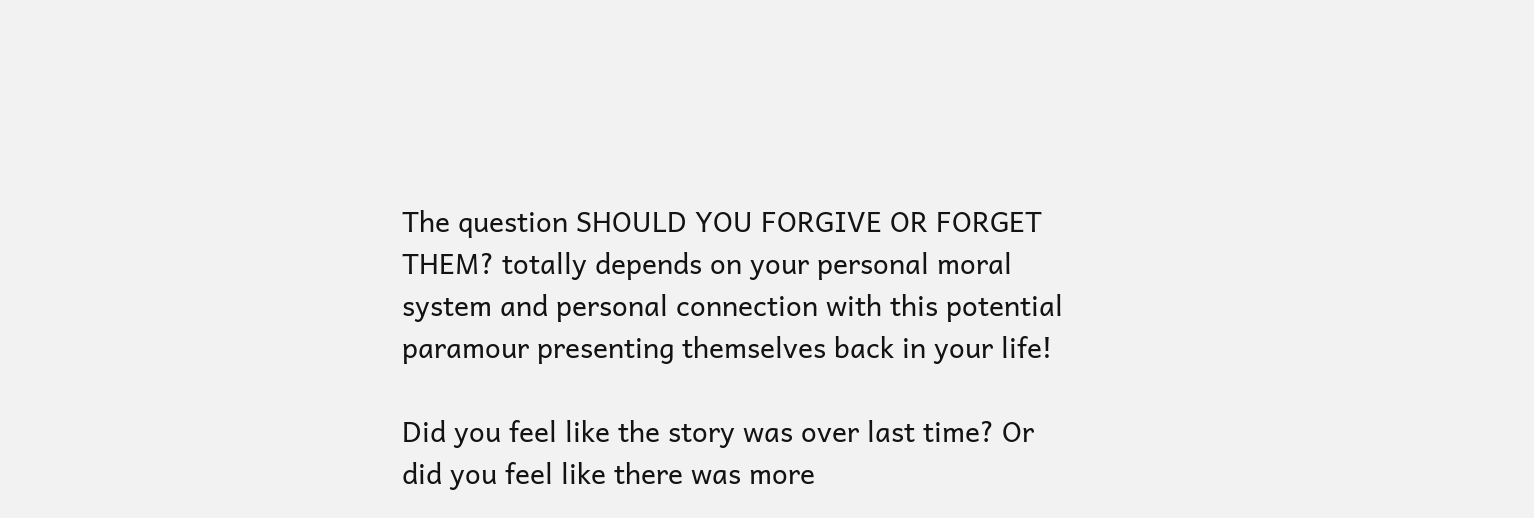The question SHOULD YOU FORGIVE OR FORGET THEM? totally depends on your personal moral system and personal connection with this potential paramour presenting themselves back in your life!

Did you feel like the story was over last time? Or did you feel like there was more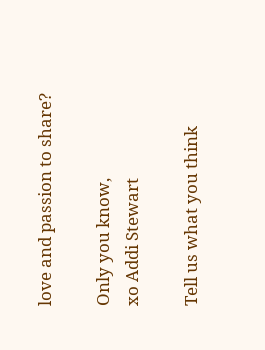love and passion to share?

Only you know,
xo Addi Stewart

Tell us what you think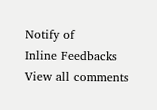Notify of
Inline Feedbacks
View all comments